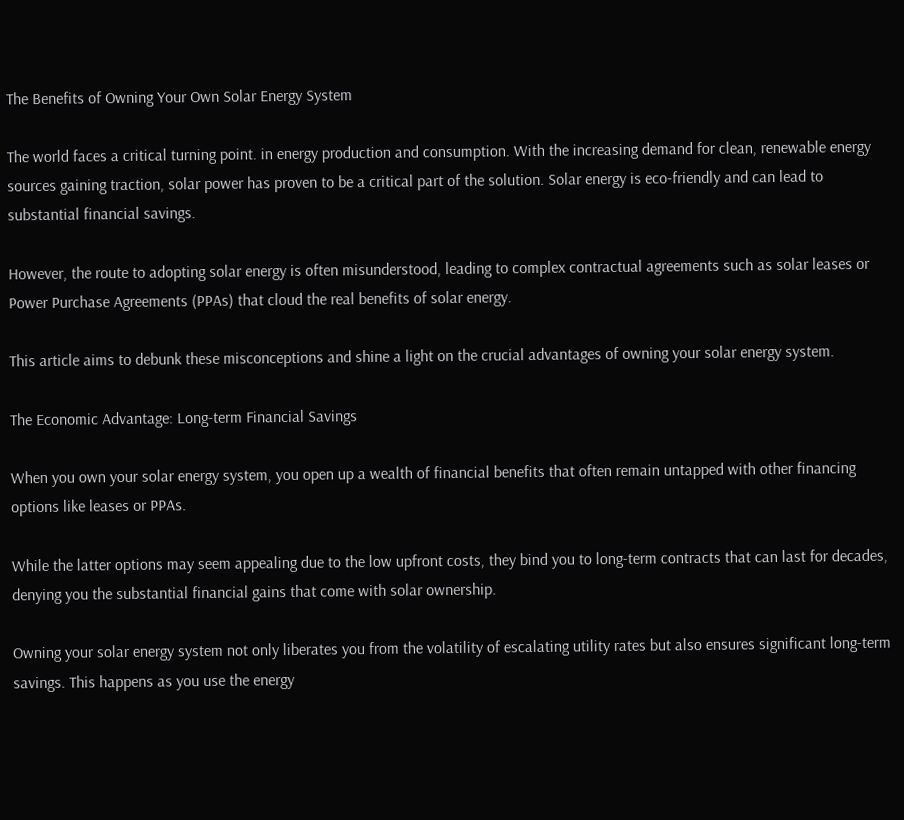The Benefits of Owning Your Own Solar Energy System

The world faces a critical turning point. in energy production and consumption. With the increasing demand for clean, renewable energy sources gaining traction, solar power has proven to be a critical part of the solution. Solar energy is eco-friendly and can lead to substantial financial savings.

However, the route to adopting solar energy is often misunderstood, leading to complex contractual agreements such as solar leases or Power Purchase Agreements (PPAs) that cloud the real benefits of solar energy.

This article aims to debunk these misconceptions and shine a light on the crucial advantages of owning your solar energy system.

The Economic Advantage: Long-term Financial Savings

When you own your solar energy system, you open up a wealth of financial benefits that often remain untapped with other financing options like leases or PPAs.

While the latter options may seem appealing due to the low upfront costs, they bind you to long-term contracts that can last for decades, denying you the substantial financial gains that come with solar ownership.

Owning your solar energy system not only liberates you from the volatility of escalating utility rates but also ensures significant long-term savings. This happens as you use the energy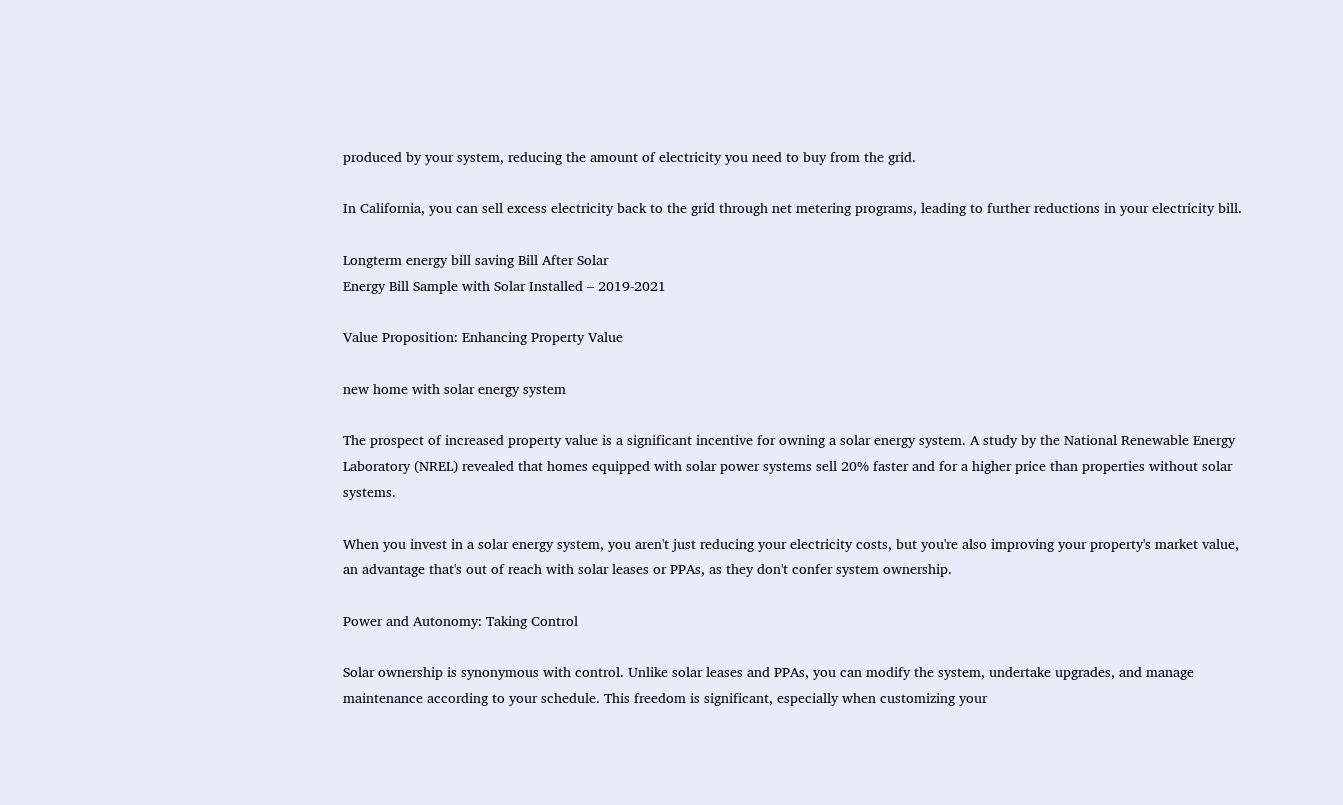produced by your system, reducing the amount of electricity you need to buy from the grid.

In California, you can sell excess electricity back to the grid through net metering programs, leading to further reductions in your electricity bill.

Longterm energy bill saving Bill After Solar
Energy Bill Sample with Solar Installed – 2019-2021

Value Proposition: Enhancing Property Value

new home with solar energy system

The prospect of increased property value is a significant incentive for owning a solar energy system. A study by the National Renewable Energy Laboratory (NREL) revealed that homes equipped with solar power systems sell 20% faster and for a higher price than properties without solar systems.

When you invest in a solar energy system, you aren't just reducing your electricity costs, but you're also improving your property's market value, an advantage that's out of reach with solar leases or PPAs, as they don't confer system ownership.

Power and Autonomy: Taking Control

Solar ownership is synonymous with control. Unlike solar leases and PPAs, you can modify the system, undertake upgrades, and manage maintenance according to your schedule. This freedom is significant, especially when customizing your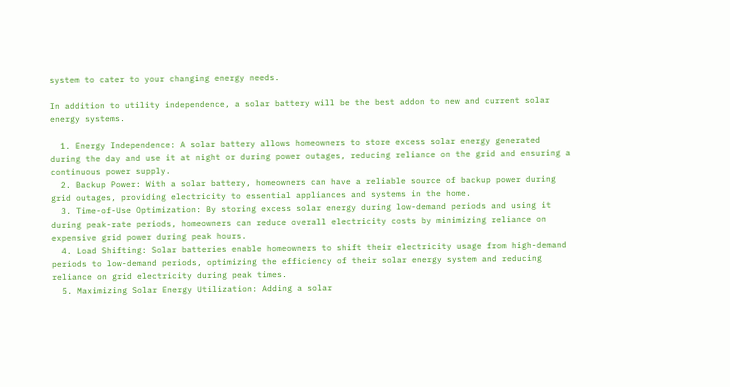system to cater to your changing energy needs.

In addition to utility independence, a solar battery will be the best addon to new and current solar energy systems.

  1. Energy Independence: A solar battery allows homeowners to store excess solar energy generated during the day and use it at night or during power outages, reducing reliance on the grid and ensuring a continuous power supply.
  2. Backup Power: With a solar battery, homeowners can have a reliable source of backup power during grid outages, providing electricity to essential appliances and systems in the home.
  3. Time-of-Use Optimization: By storing excess solar energy during low-demand periods and using it during peak-rate periods, homeowners can reduce overall electricity costs by minimizing reliance on expensive grid power during peak hours.
  4. Load Shifting: Solar batteries enable homeowners to shift their electricity usage from high-demand periods to low-demand periods, optimizing the efficiency of their solar energy system and reducing reliance on grid electricity during peak times.
  5. Maximizing Solar Energy Utilization: Adding a solar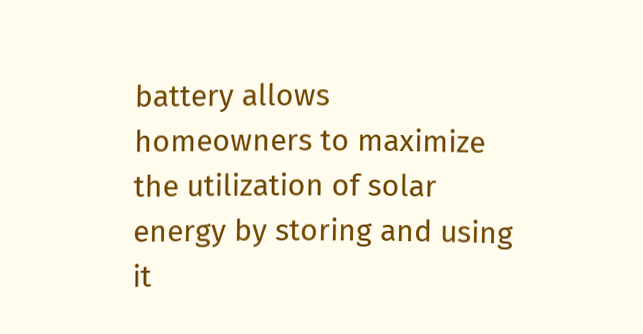battery allows homeowners to maximize the utilization of solar energy by storing and using it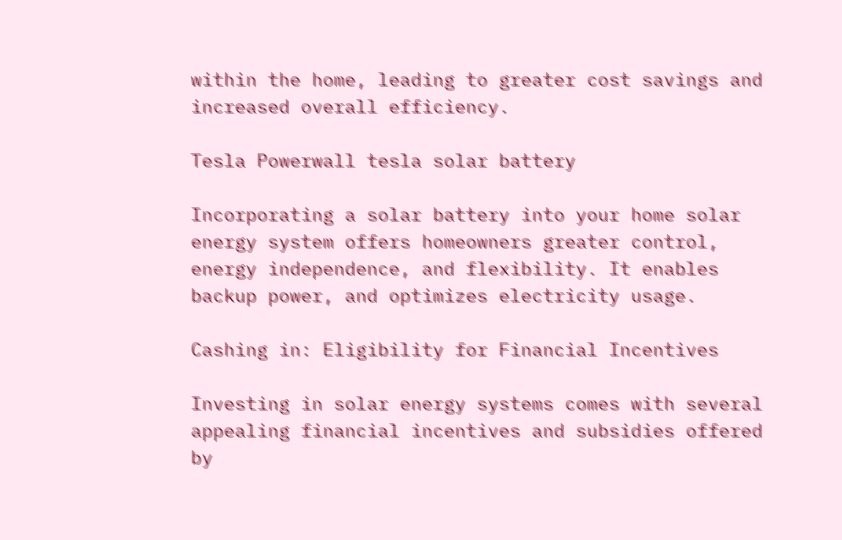within the home, leading to greater cost savings and increased overall efficiency.

Tesla Powerwall tesla solar battery

Incorporating a solar battery into your home solar energy system offers homeowners greater control, energy independence, and flexibility. It enables backup power, and optimizes electricity usage.

Cashing in: Eligibility for Financial Incentives

Investing in solar energy systems comes with several appealing financial incentives and subsidies offered by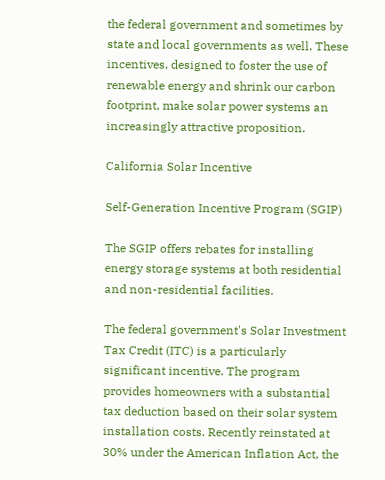the federal government and sometimes by state and local governments as well. These incentives, designed to foster the use of renewable energy and shrink our carbon footprint, make solar power systems an increasingly attractive proposition.

California Solar Incentive

Self-Generation Incentive Program (SGIP)

The SGIP offers rebates for installing energy storage systems at both residential and non-residential facilities.

The federal government's Solar Investment Tax Credit (ITC) is a particularly significant incentive. The program provides homeowners with a substantial tax deduction based on their solar system installation costs. Recently reinstated at 30% under the American Inflation Act, the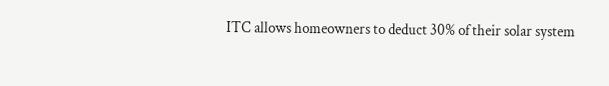ITC allows homeowners to deduct 30% of their solar system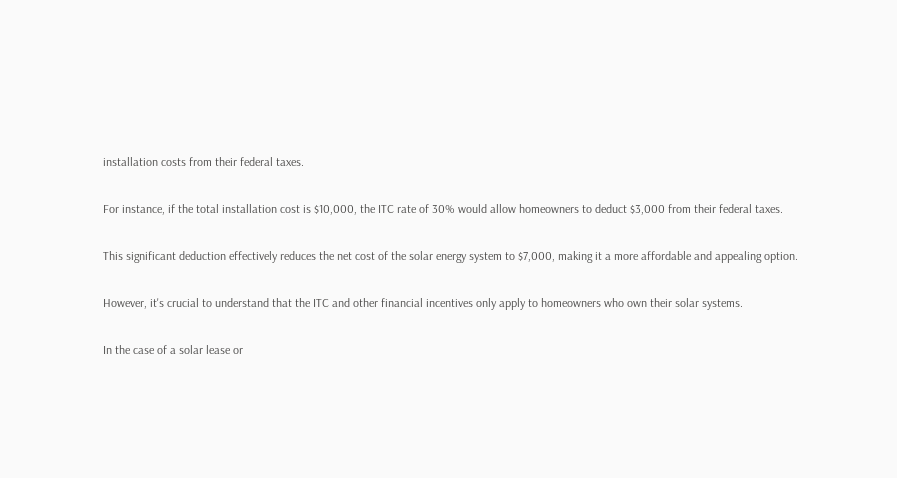installation costs from their federal taxes.

For instance, if the total installation cost is $10,000, the ITC rate of 30% would allow homeowners to deduct $3,000 from their federal taxes.

This significant deduction effectively reduces the net cost of the solar energy system to $7,000, making it a more affordable and appealing option.

However, it's crucial to understand that the ITC and other financial incentives only apply to homeowners who own their solar systems.

In the case of a solar lease or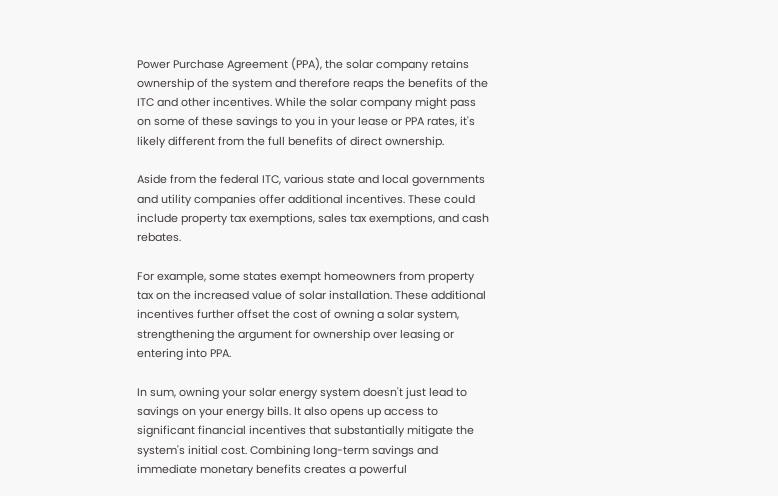Power Purchase Agreement (PPA), the solar company retains ownership of the system and therefore reaps the benefits of the ITC and other incentives. While the solar company might pass on some of these savings to you in your lease or PPA rates, it's likely different from the full benefits of direct ownership.

Aside from the federal ITC, various state and local governments and utility companies offer additional incentives. These could include property tax exemptions, sales tax exemptions, and cash rebates.

For example, some states exempt homeowners from property tax on the increased value of solar installation. These additional incentives further offset the cost of owning a solar system, strengthening the argument for ownership over leasing or entering into PPA.

In sum, owning your solar energy system doesn't just lead to savings on your energy bills. It also opens up access to significant financial incentives that substantially mitigate the system's initial cost. Combining long-term savings and immediate monetary benefits creates a powerful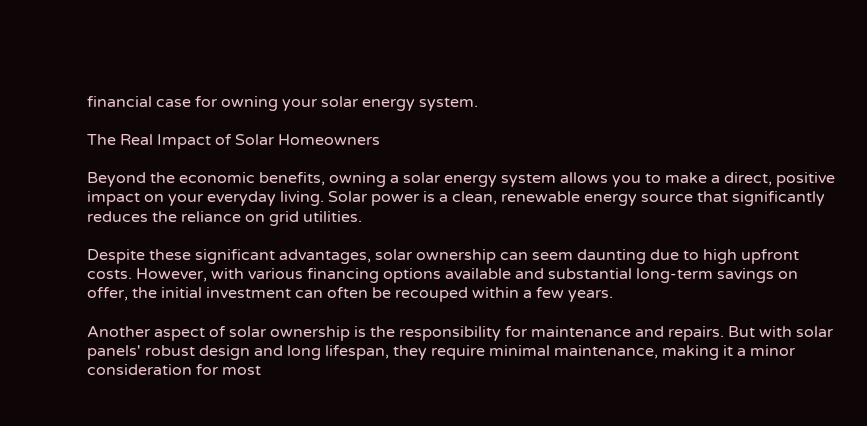financial case for owning your solar energy system.

The Real Impact of Solar Homeowners

Beyond the economic benefits, owning a solar energy system allows you to make a direct, positive impact on your everyday living. Solar power is a clean, renewable energy source that significantly reduces the reliance on grid utilities.

Despite these significant advantages, solar ownership can seem daunting due to high upfront costs. However, with various financing options available and substantial long-term savings on offer, the initial investment can often be recouped within a few years.

Another aspect of solar ownership is the responsibility for maintenance and repairs. But with solar panels' robust design and long lifespan, they require minimal maintenance, making it a minor consideration for most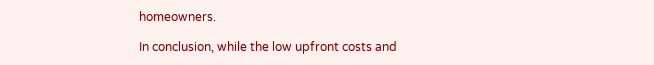homeowners.

In conclusion, while the low upfront costs and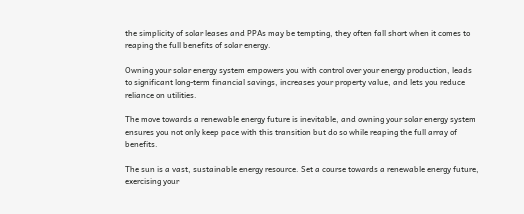the simplicity of solar leases and PPAs may be tempting, they often fall short when it comes to reaping the full benefits of solar energy.

Owning your solar energy system empowers you with control over your energy production, leads to significant long-term financial savings, increases your property value, and lets you reduce reliance on utilities.

The move towards a renewable energy future is inevitable, and owning your solar energy system ensures you not only keep pace with this transition but do so while reaping the full array of benefits.

The sun is a vast, sustainable energy resource. Set a course towards a renewable energy future, exercising your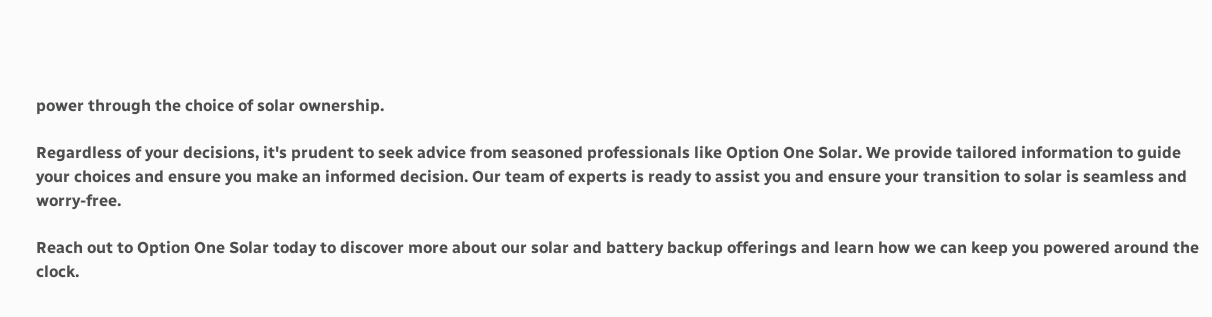power through the choice of solar ownership.

Regardless of your decisions, it's prudent to seek advice from seasoned professionals like Option One Solar. We provide tailored information to guide your choices and ensure you make an informed decision. Our team of experts is ready to assist you and ensure your transition to solar is seamless and worry-free.

Reach out to Option One Solar today to discover more about our solar and battery backup offerings and learn how we can keep you powered around the clock.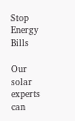Stop Energy Bills

Our solar experts can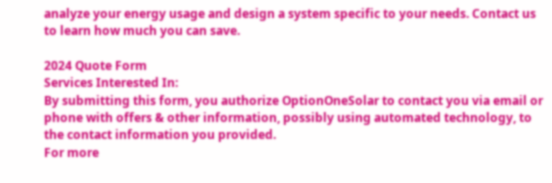analyze your energy usage and design a system specific to your needs. Contact us to learn how much you can save.

2024 Quote Form
Services Interested In:
By submitting this form, you authorize OptionOneSolar to contact you via email or phone with offers & other information, possibly using automated technology, to the contact information you provided.
For more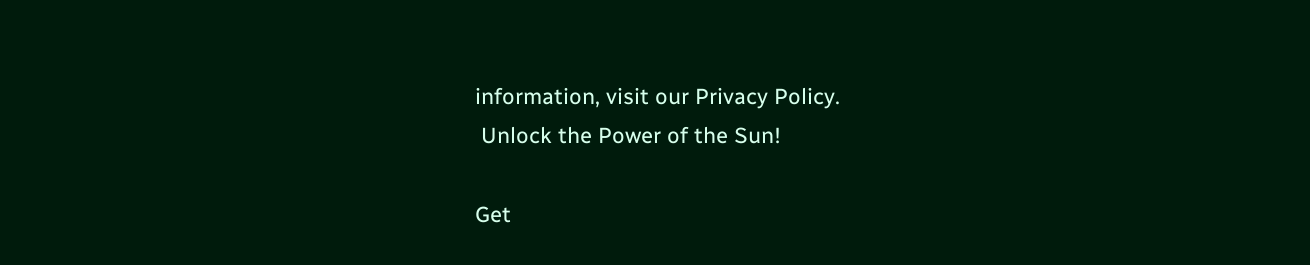information, visit our Privacy Policy.
 Unlock the Power of the Sun!

Get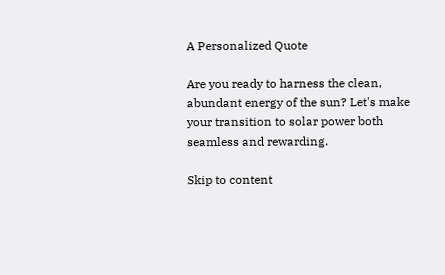A Personalized Quote

Are you ready to harness the clean, abundant energy of the sun? Let's make your transition to solar power both seamless and rewarding.

Skip to content